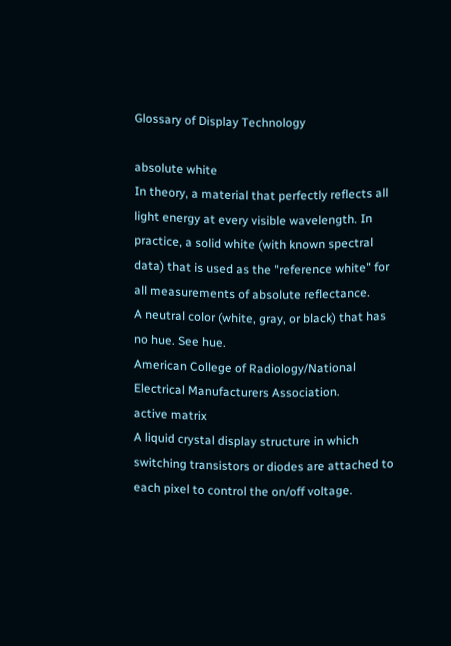Glossary of Display Technology

absolute white
In theory, a material that perfectly reflects all light energy at every visible wavelength. In practice, a solid white (with known spectral data) that is used as the "reference white" for all measurements of absolute reflectance.
A neutral color (white, gray, or black) that has no hue. See hue.
American College of Radiology/National Electrical Manufacturers Association.
active matrix
A liquid crystal display structure in which switching transistors or diodes are attached to each pixel to control the on/off voltage.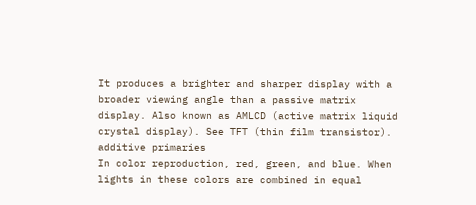It produces a brighter and sharper display with a broader viewing angle than a passive matrix display. Also known as AMLCD (active matrix liquid crystal display). See TFT (thin film transistor).
additive primaries
In color reproduction, red, green, and blue. When lights in these colors are combined in equal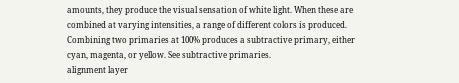amounts, they produce the visual sensation of white light. When these are combined at varying intensities, a range of different colors is produced. Combining two primaries at 100% produces a subtractive primary, either cyan, magenta, or yellow. See subtractive primaries.
alignment layer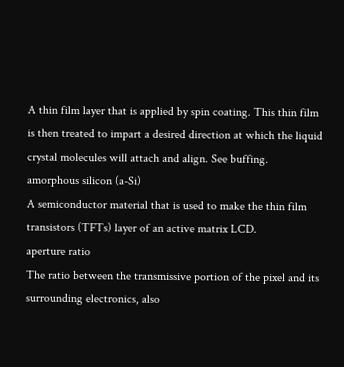A thin film layer that is applied by spin coating. This thin film is then treated to impart a desired direction at which the liquid crystal molecules will attach and align. See buffing.
amorphous silicon (a-Si)
A semiconductor material that is used to make the thin film transistors (TFTs) layer of an active matrix LCD.
aperture ratio
The ratio between the transmissive portion of the pixel and its surrounding electronics, also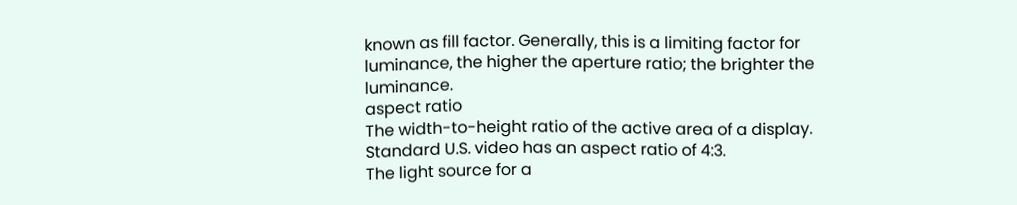known as fill factor. Generally, this is a limiting factor for luminance, the higher the aperture ratio; the brighter the luminance.
aspect ratio
The width-to-height ratio of the active area of a display. Standard U.S. video has an aspect ratio of 4:3.
The light source for a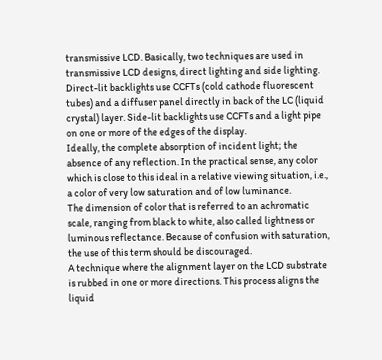transmissive LCD. Basically, two techniques are used in transmissive LCD designs, direct lighting and side lighting. Direct-lit backlights use CCFTs (cold cathode fluorescent tubes) and a diffuser panel directly in back of the LC (liquid crystal) layer. Side-lit backlights use CCFTs and a light pipe on one or more of the edges of the display.
Ideally, the complete absorption of incident light; the absence of any reflection. In the practical sense, any color which is close to this ideal in a relative viewing situation, i.e., a color of very low saturation and of low luminance.
The dimension of color that is referred to an achromatic scale, ranging from black to white, also called lightness or luminous reflectance. Because of confusion with saturation, the use of this term should be discouraged.
A technique where the alignment layer on the LCD substrate is rubbed in one or more directions. This process aligns the liquid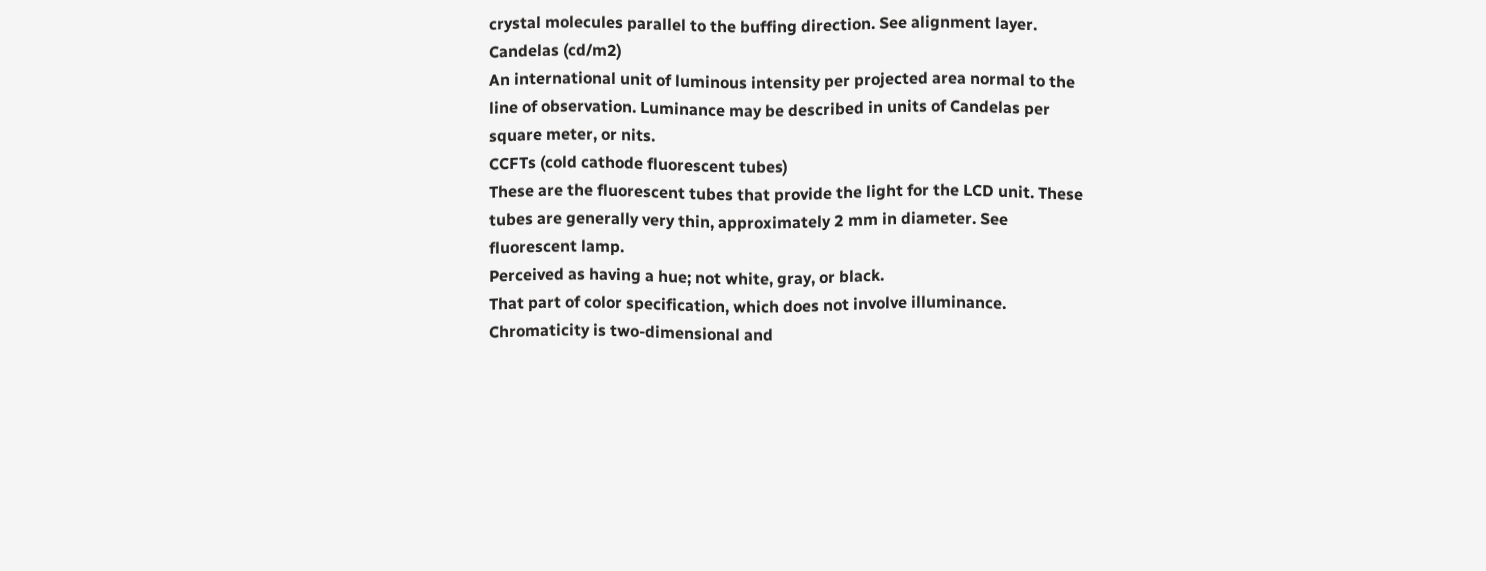crystal molecules parallel to the buffing direction. See alignment layer.
Candelas (cd/m2)
An international unit of luminous intensity per projected area normal to the line of observation. Luminance may be described in units of Candelas per square meter, or nits.
CCFTs (cold cathode fluorescent tubes)
These are the fluorescent tubes that provide the light for the LCD unit. These tubes are generally very thin, approximately 2 mm in diameter. See fluorescent lamp.
Perceived as having a hue; not white, gray, or black.
That part of color specification, which does not involve illuminance. Chromaticity is two-dimensional and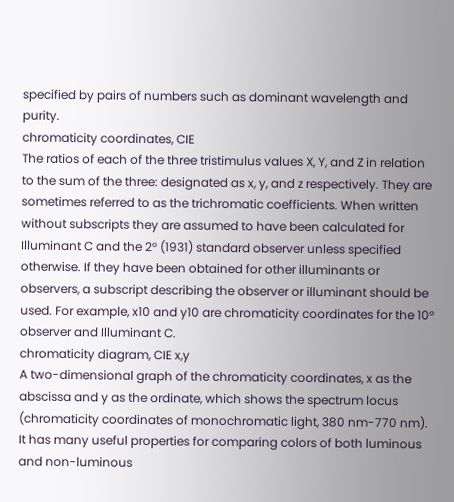specified by pairs of numbers such as dominant wavelength and purity.
chromaticity coordinates, CIE
The ratios of each of the three tristimulus values X, Y, and Z in relation to the sum of the three: designated as x, y, and z respectively. They are sometimes referred to as the trichromatic coefficients. When written without subscripts they are assumed to have been calculated for Illuminant C and the 2° (1931) standard observer unless specified otherwise. If they have been obtained for other illuminants or observers, a subscript describing the observer or illuminant should be used. For example, x10 and y10 are chromaticity coordinates for the 10° observer and Illuminant C.
chromaticity diagram, CIE x,y
A two-dimensional graph of the chromaticity coordinates, x as the abscissa and y as the ordinate, which shows the spectrum locus (chromaticity coordinates of monochromatic light, 380 nm-770 nm). It has many useful properties for comparing colors of both luminous and non-luminous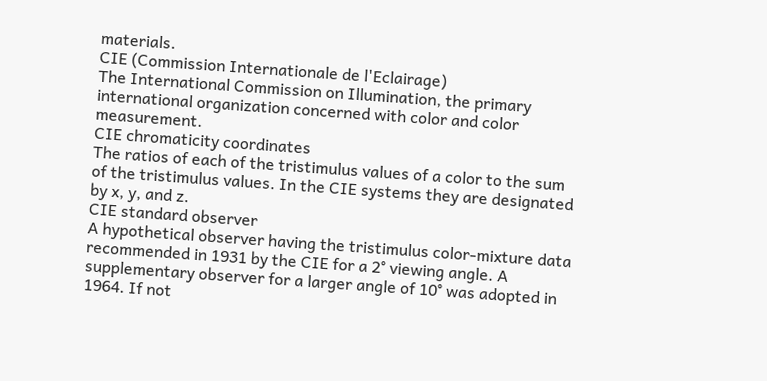materials.
CIE (Commission Internationale de l'Eclairage)
The International Commission on Illumination, the primary international organization concerned with color and color measurement.
CIE chromaticity coordinates
The ratios of each of the tristimulus values of a color to the sum of the tristimulus values. In the CIE systems they are designated by x, y, and z.
CIE standard observer
A hypothetical observer having the tristimulus color-mixture data recommended in 1931 by the CIE for a 2° viewing angle. A supplementary observer for a larger angle of 10° was adopted in 1964. If not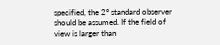specified, the 2° standard observer should be assumed. If the field of view is larger than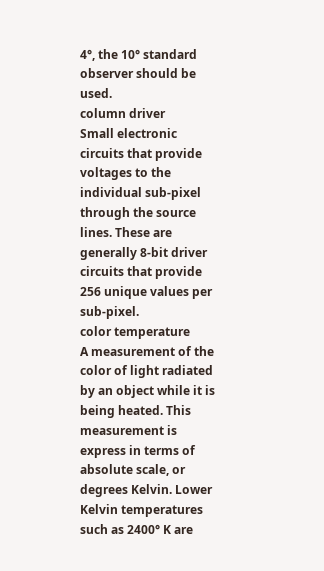4°, the 10° standard observer should be used.
column driver
Small electronic circuits that provide voltages to the individual sub-pixel through the source lines. These are generally 8-bit driver circuits that provide 256 unique values per sub-pixel.
color temperature
A measurement of the color of light radiated by an object while it is being heated. This measurement is express in terms of absolute scale, or degrees Kelvin. Lower Kelvin temperatures such as 2400° K are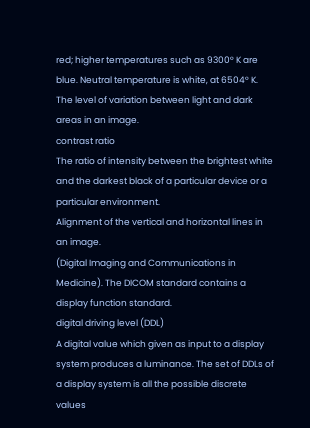red; higher temperatures such as 9300° K are blue. Neutral temperature is white, at 6504° K.
The level of variation between light and dark areas in an image.
contrast ratio
The ratio of intensity between the brightest white and the darkest black of a particular device or a particular environment.
Alignment of the vertical and horizontal lines in an image.
(Digital Imaging and Communications in Medicine). The DICOM standard contains a display function standard.
digital driving level (DDL)
A digital value which given as input to a display system produces a luminance. The set of DDLs of a display system is all the possible discrete values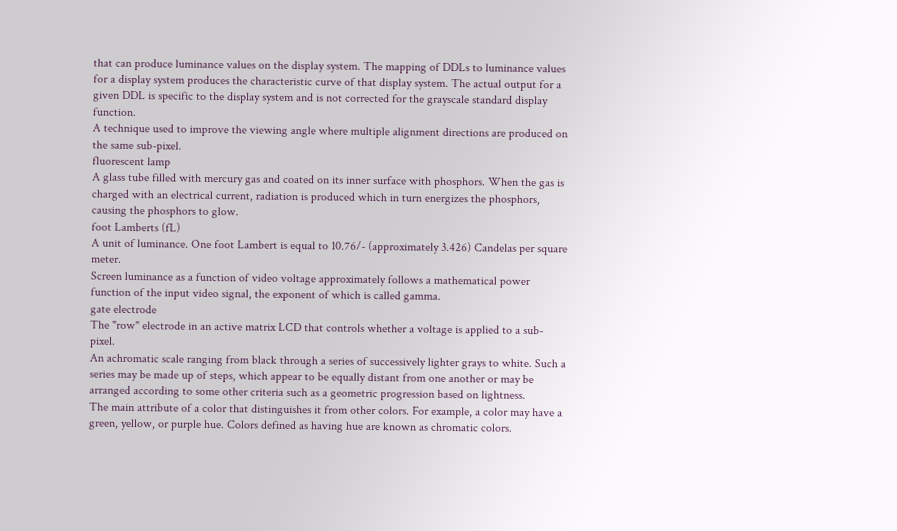that can produce luminance values on the display system. The mapping of DDLs to luminance values for a display system produces the characteristic curve of that display system. The actual output for a given DDL is specific to the display system and is not corrected for the grayscale standard display function.
A technique used to improve the viewing angle where multiple alignment directions are produced on the same sub-pixel.
fluorescent lamp
A glass tube filled with mercury gas and coated on its inner surface with phosphors. When the gas is charged with an electrical current, radiation is produced which in turn energizes the phosphors, causing the phosphors to glow.
foot Lamberts (fL)
A unit of luminance. One foot Lambert is equal to 10.76/- (approximately 3.426) Candelas per square meter.
Screen luminance as a function of video voltage approximately follows a mathematical power function of the input video signal, the exponent of which is called gamma.
gate electrode
The "row" electrode in an active matrix LCD that controls whether a voltage is applied to a sub-pixel.
An achromatic scale ranging from black through a series of successively lighter grays to white. Such a series may be made up of steps, which appear to be equally distant from one another or may be arranged according to some other criteria such as a geometric progression based on lightness.
The main attribute of a color that distinguishes it from other colors. For example, a color may have a green, yellow, or purple hue. Colors defined as having hue are known as chromatic colors.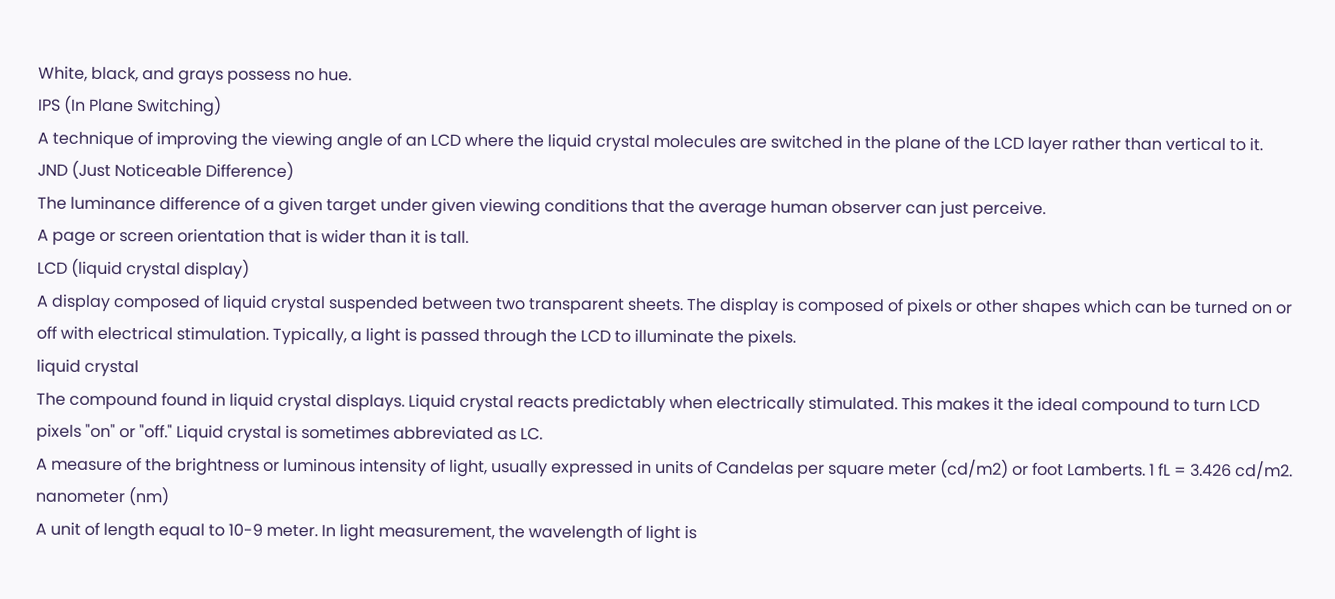White, black, and grays possess no hue.
IPS (In Plane Switching)
A technique of improving the viewing angle of an LCD where the liquid crystal molecules are switched in the plane of the LCD layer rather than vertical to it.
JND (Just Noticeable Difference)
The luminance difference of a given target under given viewing conditions that the average human observer can just perceive.
A page or screen orientation that is wider than it is tall.
LCD (liquid crystal display)
A display composed of liquid crystal suspended between two transparent sheets. The display is composed of pixels or other shapes which can be turned on or off with electrical stimulation. Typically, a light is passed through the LCD to illuminate the pixels.
liquid crystal
The compound found in liquid crystal displays. Liquid crystal reacts predictably when electrically stimulated. This makes it the ideal compound to turn LCD pixels "on" or "off." Liquid crystal is sometimes abbreviated as LC.
A measure of the brightness or luminous intensity of light, usually expressed in units of Candelas per square meter (cd/m2) or foot Lamberts. 1 fL = 3.426 cd/m2.
nanometer (nm)
A unit of length equal to 10-9 meter. In light measurement, the wavelength of light is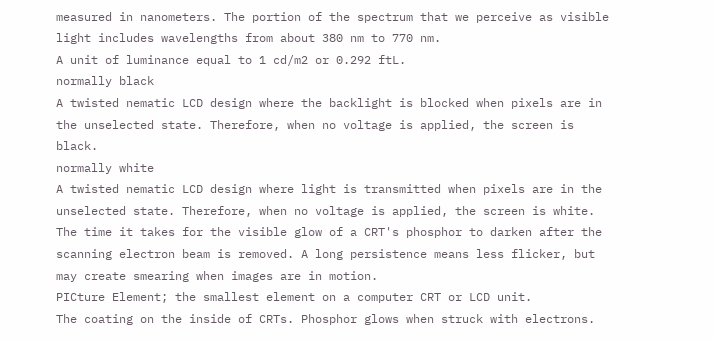measured in nanometers. The portion of the spectrum that we perceive as visible light includes wavelengths from about 380 nm to 770 nm.
A unit of luminance equal to 1 cd/m2 or 0.292 ftL.
normally black
A twisted nematic LCD design where the backlight is blocked when pixels are in the unselected state. Therefore, when no voltage is applied, the screen is black.
normally white
A twisted nematic LCD design where light is transmitted when pixels are in the unselected state. Therefore, when no voltage is applied, the screen is white.
The time it takes for the visible glow of a CRT's phosphor to darken after the scanning electron beam is removed. A long persistence means less flicker, but may create smearing when images are in motion.
PICture Element; the smallest element on a computer CRT or LCD unit.
The coating on the inside of CRTs. Phosphor glows when struck with electrons.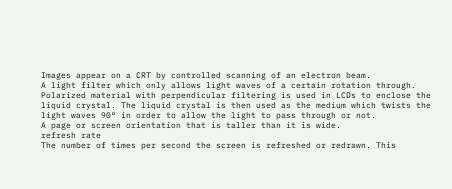Images appear on a CRT by controlled scanning of an electron beam.
A light filter which only allows light waves of a certain rotation through. Polarized material with perpendicular filtering is used in LCDs to enclose the liquid crystal. The liquid crystal is then used as the medium which twists the light waves 90° in order to allow the light to pass through or not.
A page or screen orientation that is taller than it is wide.
refresh rate
The number of times per second the screen is refreshed or redrawn. This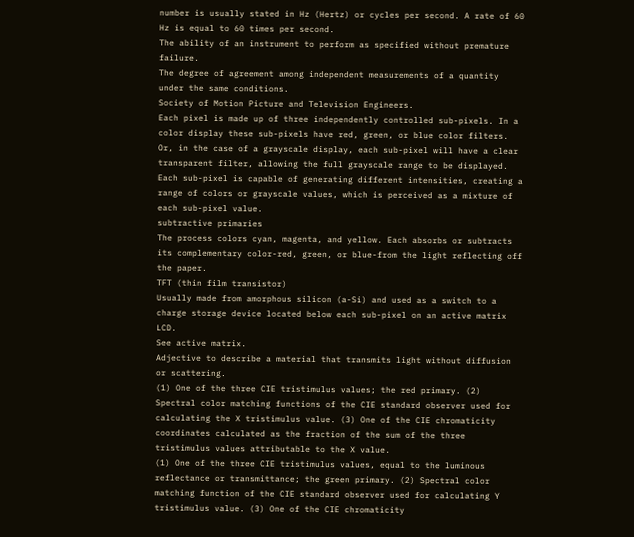number is usually stated in Hz (Hertz) or cycles per second. A rate of 60 Hz is equal to 60 times per second.
The ability of an instrument to perform as specified without premature failure.
The degree of agreement among independent measurements of a quantity under the same conditions.
Society of Motion Picture and Television Engineers.
Each pixel is made up of three independently controlled sub-pixels. In a color display these sub-pixels have red, green, or blue color filters. Or, in the case of a grayscale display, each sub-pixel will have a clear transparent filter, allowing the full grayscale range to be displayed. Each sub-pixel is capable of generating different intensities, creating a range of colors or grayscale values, which is perceived as a mixture of each sub-pixel value.
subtractive primaries
The process colors cyan, magenta, and yellow. Each absorbs or subtracts its complementary color-red, green, or blue-from the light reflecting off the paper.
TFT (thin film transistor)
Usually made from amorphous silicon (a-Si) and used as a switch to a charge storage device located below each sub-pixel on an active matrix LCD.
See active matrix.
Adjective to describe a material that transmits light without diffusion or scattering.
(1) One of the three CIE tristimulus values; the red primary. (2) Spectral color matching functions of the CIE standard observer used for calculating the X tristimulus value. (3) One of the CIE chromaticity coordinates calculated as the fraction of the sum of the three tristimulus values attributable to the X value.
(1) One of the three CIE tristimulus values, equal to the luminous reflectance or transmittance; the green primary. (2) Spectral color matching function of the CIE standard observer used for calculating Y tristimulus value. (3) One of the CIE chromaticity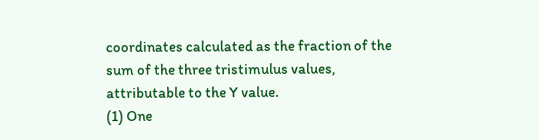coordinates calculated as the fraction of the sum of the three tristimulus values, attributable to the Y value.
(1) One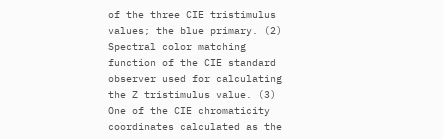of the three CIE tristimulus values; the blue primary. (2) Spectral color matching function of the CIE standard observer used for calculating the Z tristimulus value. (3) One of the CIE chromaticity coordinates calculated as the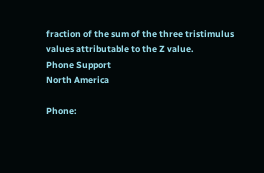fraction of the sum of the three tristimulus values attributable to the Z value.
Phone Support
North America

Phone: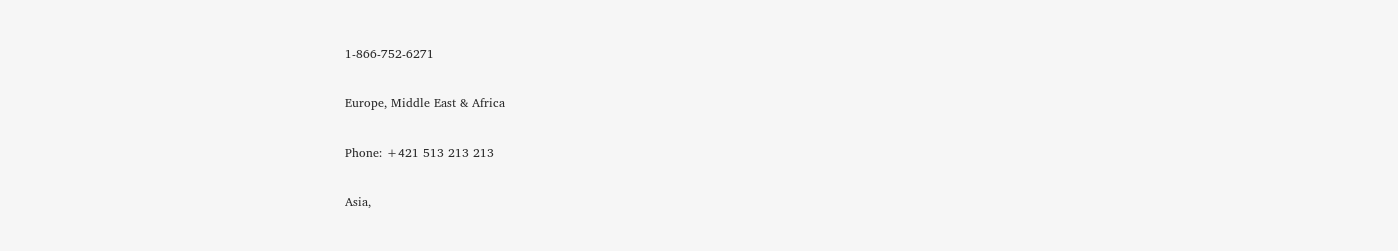1-866-752-6271

Europe, Middle East & Africa

Phone: +421 513 213 213

Asia,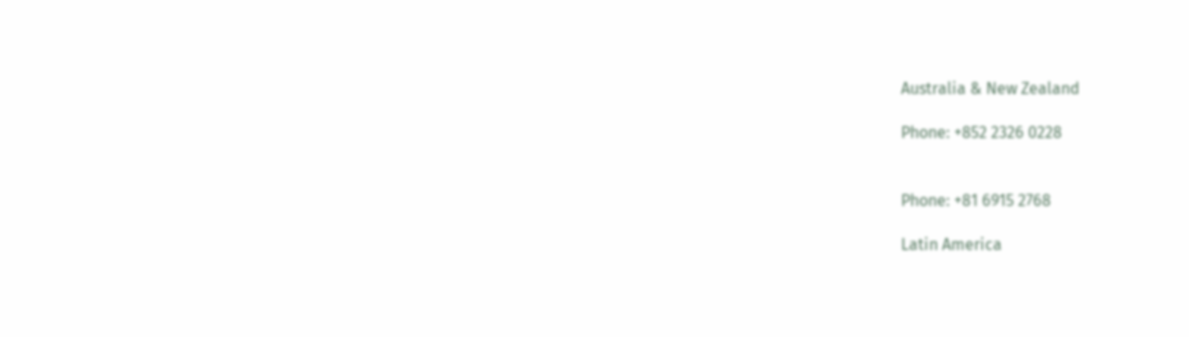Australia & New Zealand

Phone: +852 2326 0228


Phone: +81 6915 2768

Latin America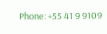Phone: +55 41 9 9109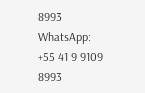8993
WhatsApp: +55 41 9 9109 8993